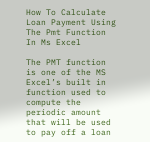How To Calculate Loan Payment Using The Pmt Function In Ms Excel

The PMT function is one of the MS Excel’s built in function used to compute the periodic amount that will be used to pay off a loan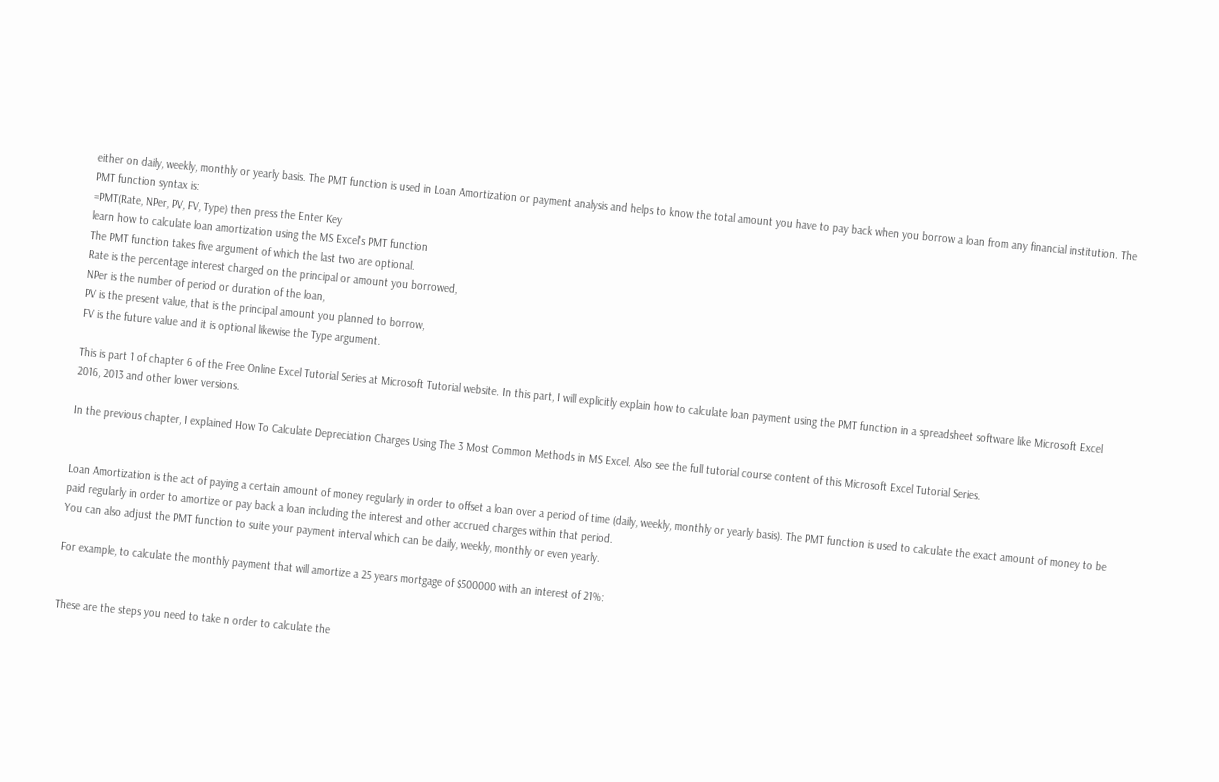either on daily, weekly, monthly or yearly basis. The PMT function is used in Loan Amortization or payment analysis and helps to know the total amount you have to pay back when you borrow a loan from any financial institution. The PMT function syntax is:
=PMT(Rate, NPer, PV, FV, Type) then press the Enter Key
learn how to calculate loan amortization using the MS Excel's PMT function
The PMT function takes five argument of which the last two are optional.
Rate is the percentage interest charged on the principal or amount you borrowed,
NPer is the number of period or duration of the loan,
PV is the present value, that is the principal amount you planned to borrow,
FV is the future value and it is optional likewise the Type argument.

This is part 1 of chapter 6 of the Free Online Excel Tutorial Series at Microsoft Tutorial website. In this part, I will explicitly explain how to calculate loan payment using the PMT function in a spreadsheet software like Microsoft Excel 2016, 2013 and other lower versions.

In the previous chapter, I explained How To Calculate Depreciation Charges Using The 3 Most Common Methods in MS Excel. Also see the full tutorial course content of this Microsoft Excel Tutorial Series.


Loan Amortization is the act of paying a certain amount of money regularly in order to offset a loan over a period of time (daily, weekly, monthly or yearly basis). The PMT function is used to calculate the exact amount of money to be paid regularly in order to amortize or pay back a loan including the interest and other accrued charges within that period.
You can also adjust the PMT function to suite your payment interval which can be daily, weekly, monthly or even yearly.

For example, to calculate the monthly payment that will amortize a 25 years mortgage of $500000 with an interest of 21%:


These are the steps you need to take n order to calculate the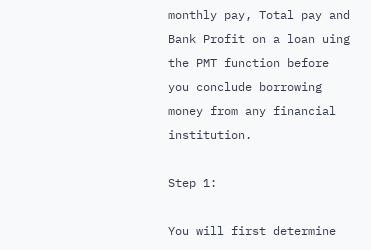monthly pay, Total pay and Bank Profit on a loan uing the PMT function before you conclude borrowing money from any financial institution.

Step 1:

You will first determine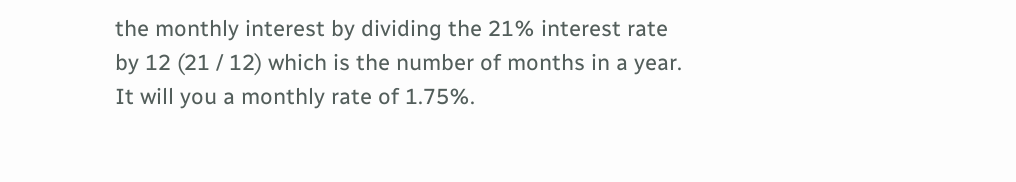the monthly interest by dividing the 21% interest rate by 12 (21 / 12) which is the number of months in a year. It will you a monthly rate of 1.75%.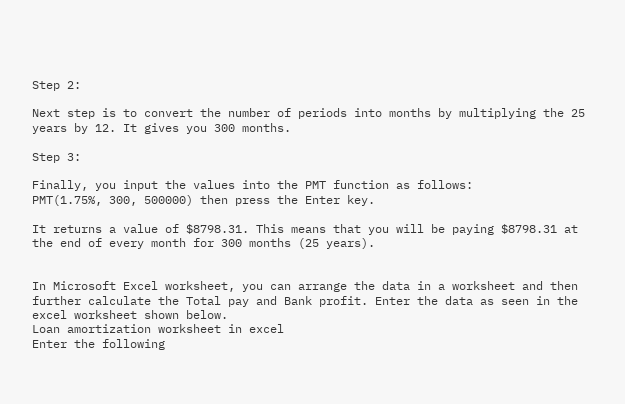Step 2:

Next step is to convert the number of periods into months by multiplying the 25 years by 12. It gives you 300 months.

Step 3:

Finally, you input the values into the PMT function as follows:
PMT(1.75%, 300, 500000) then press the Enter key.

It returns a value of $8798.31. This means that you will be paying $8798.31 at the end of every month for 300 months (25 years).


In Microsoft Excel worksheet, you can arrange the data in a worksheet and then further calculate the Total pay and Bank profit. Enter the data as seen in the excel worksheet shown below.
Loan amortization worksheet in excel
Enter the following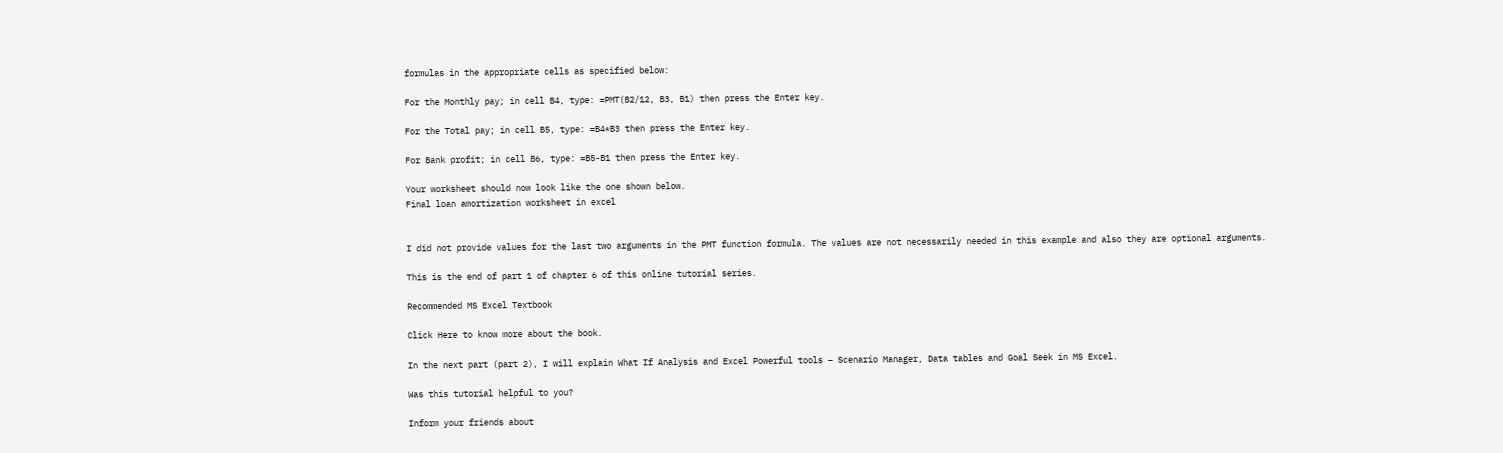formulas in the appropriate cells as specified below:

For the Monthly pay; in cell B4, type: =PMT(B2/12, B3, B1) then press the Enter key.

For the Total pay; in cell B5, type: =B4*B3 then press the Enter key.

For Bank profit; in cell B6, type: =B5-B1 then press the Enter key.

Your worksheet should now look like the one shown below.
Final loan amortization worksheet in excel


I did not provide values for the last two arguments in the PMT function formula. The values are not necessarily needed in this example and also they are optional arguments.

This is the end of part 1 of chapter 6 of this online tutorial series.

Recommended MS Excel Textbook

Click Here to know more about the book.

In the next part (part 2), I will explain What If Analysis and Excel Powerful tools – Scenario Manager, Data tables and Goal Seek in MS Excel.

Was this tutorial helpful to you?

Inform your friends about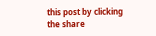this post by clicking the share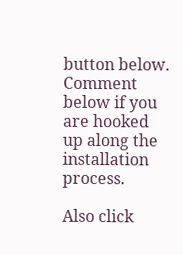button below. Comment below if you are hooked up along the installation process.

Also click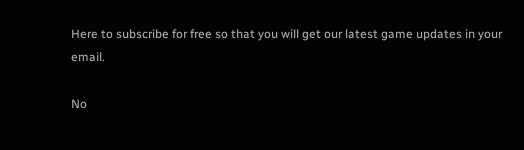Here to subscribe for free so that you will get our latest game updates in your email.

No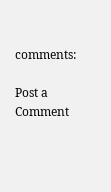comments:

Post a Comment